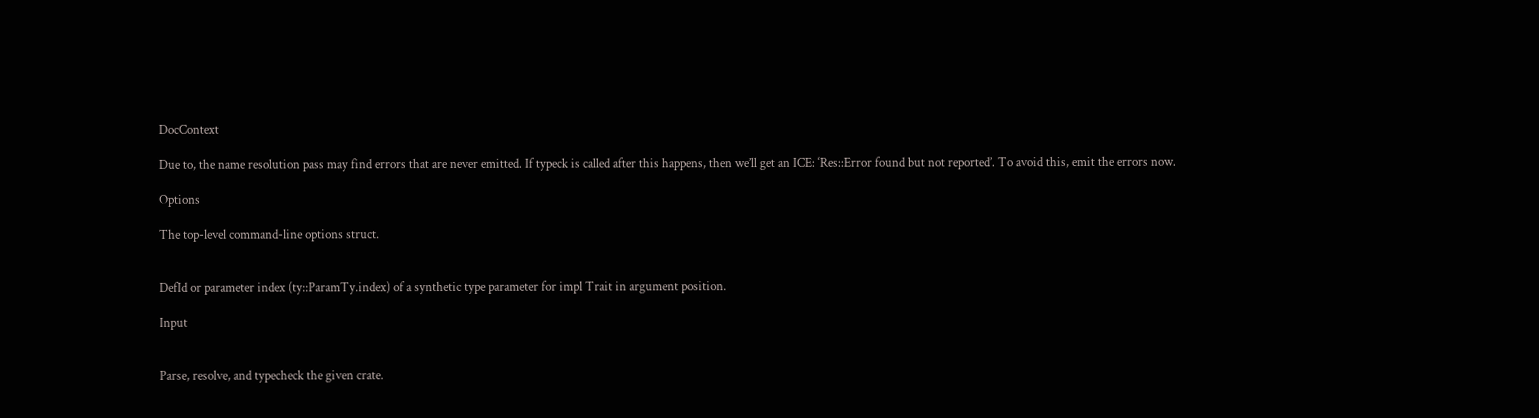DocContext

Due to, the name resolution pass may find errors that are never emitted. If typeck is called after this happens, then we’ll get an ICE: ‘Res::Error found but not reported’. To avoid this, emit the errors now.

Options

The top-level command-line options struct.


DefId or parameter index (ty::ParamTy.index) of a synthetic type parameter for impl Trait in argument position.

Input


Parse, resolve, and typecheck the given crate.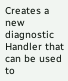Creates a new diagnostic Handler that can be used to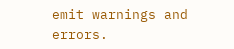emit warnings and errors.